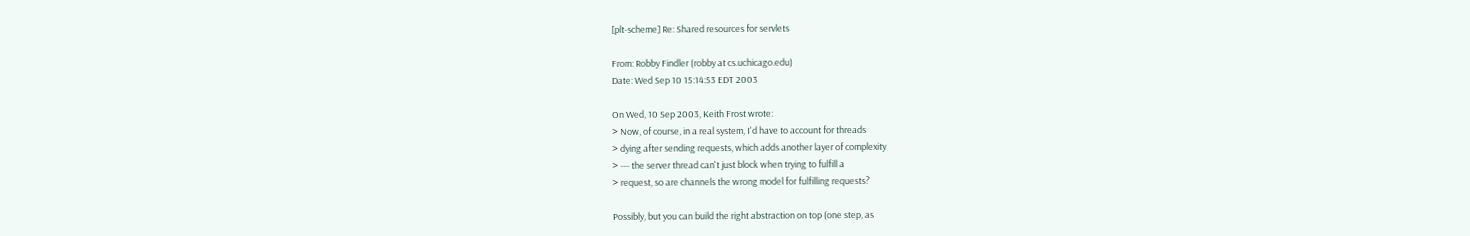[plt-scheme] Re: Shared resources for servlets

From: Robby Findler (robby at cs.uchicago.edu)
Date: Wed Sep 10 15:14:53 EDT 2003

On Wed, 10 Sep 2003, Keith Frost wrote:
> Now, of course, in a real system, I'd have to account for threads
> dying after sending requests, which adds another layer of complexity
> --- the server thread can't just block when trying to fulfill a
> request, so are channels the wrong model for fulfilling requests?

Possibly, but you can build the right abstraction on top (one step, as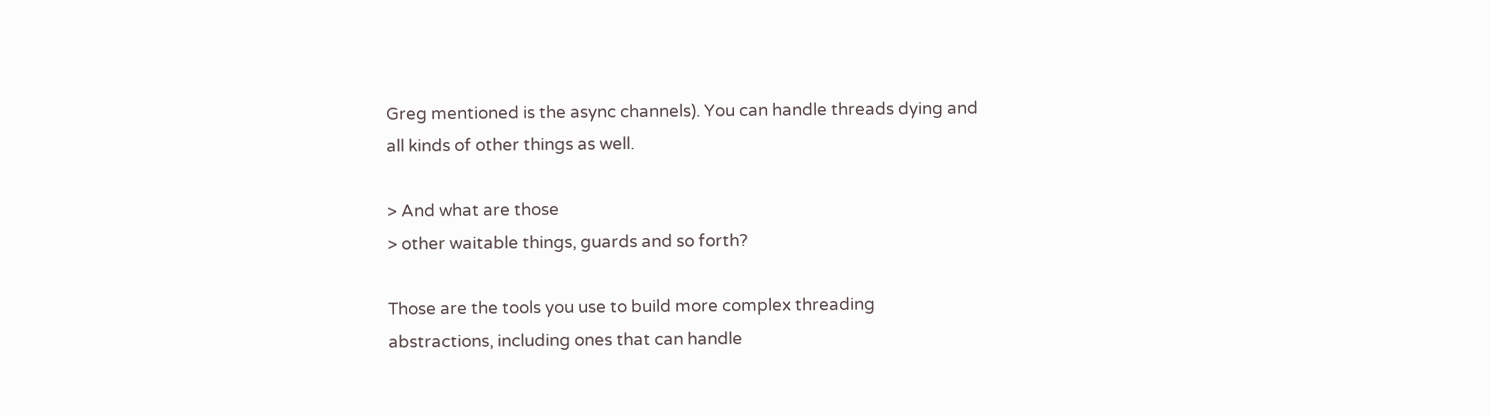Greg mentioned is the async channels). You can handle threads dying and
all kinds of other things as well.

> And what are those
> other waitable things, guards and so forth?

Those are the tools you use to build more complex threading
abstractions, including ones that can handle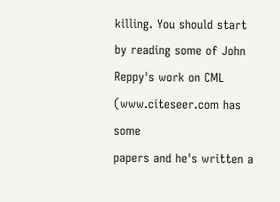killing. You should start
by reading some of John Reppy's work on CML (www.citeseer.com has some
papers and he's written a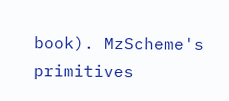book). MzScheme's primitives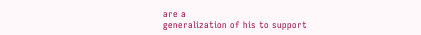are a
generalization of his to support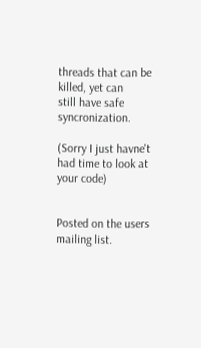threads that can be killed, yet can
still have safe syncronization.

(Sorry I just havne't had time to look at your code)


Posted on the users mailing list.